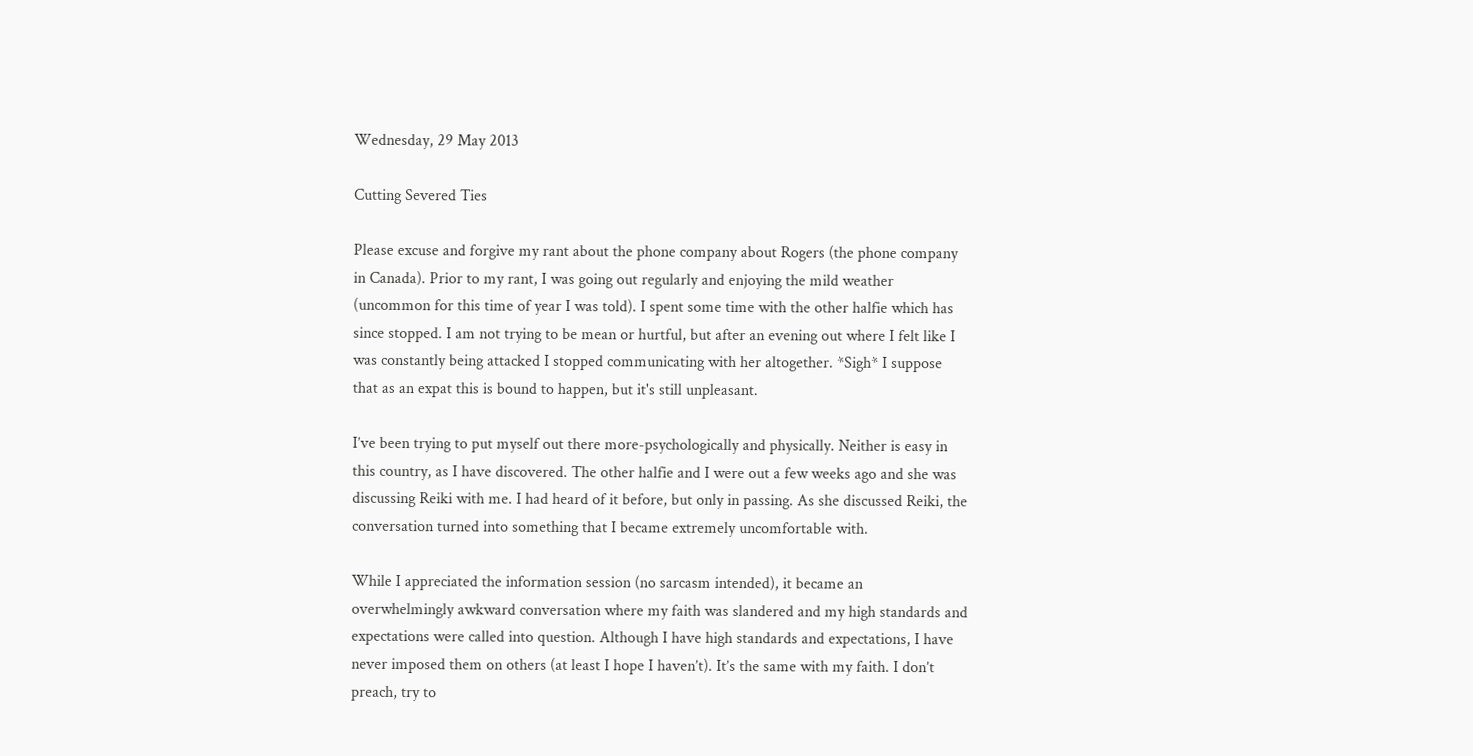Wednesday, 29 May 2013

Cutting Severed Ties

Please excuse and forgive my rant about the phone company about Rogers (the phone company in Canada). Prior to my rant, I was going out regularly and enjoying the mild weather (uncommon for this time of year I was told). I spent some time with the other halfie which has since stopped. I am not trying to be mean or hurtful, but after an evening out where I felt like I was constantly being attacked I stopped communicating with her altogether. *Sigh* I suppose that as an expat this is bound to happen, but it's still unpleasant.

I’ve been trying to put myself out there more-psychologically and physically. Neither is easy in this country, as I have discovered. The other halfie and I were out a few weeks ago and she was discussing Reiki with me. I had heard of it before, but only in passing. As she discussed Reiki, the conversation turned into something that I became extremely uncomfortable with.

While I appreciated the information session (no sarcasm intended), it became an overwhelmingly awkward conversation where my faith was slandered and my high standards and expectations were called into question. Although I have high standards and expectations, I have never imposed them on others (at least I hope I haven’t). It’s the same with my faith. I don’t preach, try to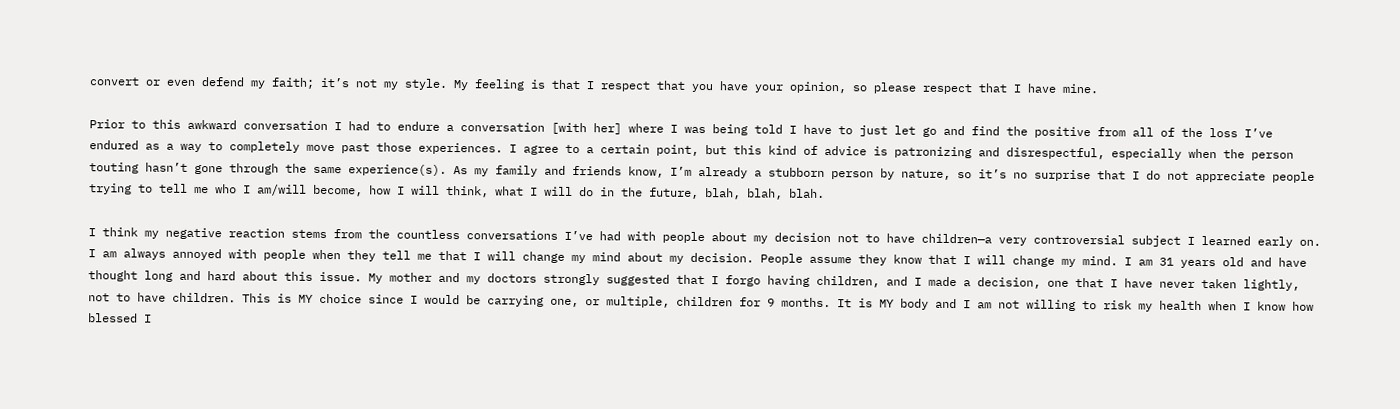convert or even defend my faith; it’s not my style. My feeling is that I respect that you have your opinion, so please respect that I have mine.

Prior to this awkward conversation I had to endure a conversation [with her] where I was being told I have to just let go and find the positive from all of the loss I’ve endured as a way to completely move past those experiences. I agree to a certain point, but this kind of advice is patronizing and disrespectful, especially when the person touting hasn’t gone through the same experience(s). As my family and friends know, I’m already a stubborn person by nature, so it’s no surprise that I do not appreciate people trying to tell me who I am/will become, how I will think, what I will do in the future, blah, blah, blah.

I think my negative reaction stems from the countless conversations I’ve had with people about my decision not to have children—a very controversial subject I learned early on. I am always annoyed with people when they tell me that I will change my mind about my decision. People assume they know that I will change my mind. I am 31 years old and have thought long and hard about this issue. My mother and my doctors strongly suggested that I forgo having children, and I made a decision, one that I have never taken lightly, not to have children. This is MY choice since I would be carrying one, or multiple, children for 9 months. It is MY body and I am not willing to risk my health when I know how blessed I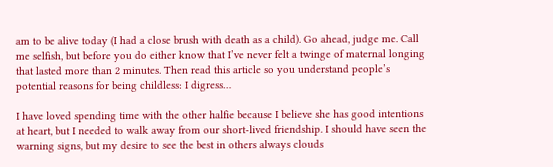am to be alive today (I had a close brush with death as a child). Go ahead, judge me. Call me selfish, but before you do either know that I’ve never felt a twinge of maternal longing that lasted more than 2 minutes. Then read this article so you understand people’s potential reasons for being childless: I digress…

I have loved spending time with the other halfie because I believe she has good intentions at heart, but I needed to walk away from our short-lived friendship. I should have seen the warning signs, but my desire to see the best in others always clouds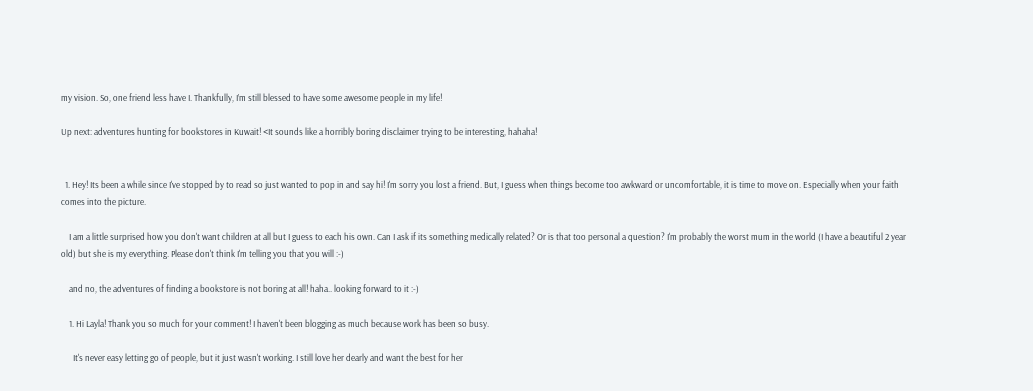my vision. So, one friend less have I. Thankfully, I’m still blessed to have some awesome people in my life!

Up next: adventures hunting for bookstores in Kuwait! <It sounds like a horribly boring disclaimer trying to be interesting, hahaha!


  1. Hey! Its been a while since I've stopped by to read so just wanted to pop in and say hi! I'm sorry you lost a friend. But, I guess when things become too awkward or uncomfortable, it is time to move on. Especially when your faith comes into the picture.

    I am a little surprised how you don't want children at all but I guess to each his own. Can I ask if its something medically related? Or is that too personal a question? I'm probably the worst mum in the world (I have a beautiful 2 year old) but she is my everything. Please don't think I'm telling you that you will :-)

    and no, the adventures of finding a bookstore is not boring at all! haha.. looking forward to it :-)

    1. Hi Layla! Thank you so much for your comment! I haven't been blogging as much because work has been so busy.

      It's never easy letting go of people, but it just wasn't working. I still love her dearly and want the best for her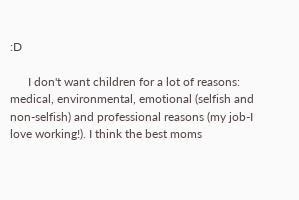:D

      I don't want children for a lot of reasons: medical, environmental, emotional (selfish and non-selfish) and professional reasons (my job-I love working!). I think the best moms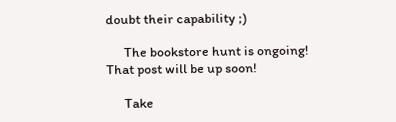doubt their capability ;)

      The bookstore hunt is ongoing! That post will be up soon!

      Take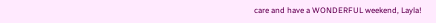care and have a WONDERFUL weekend, Layla!